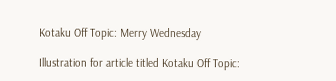Kotaku Off Topic: Merry Wednesday

Illustration for article titled Kotaku Off Topic: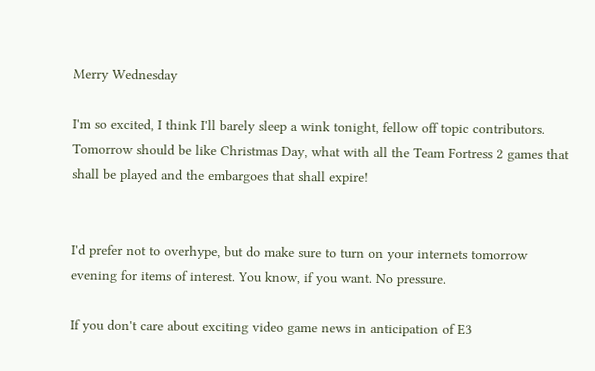Merry Wednesday

I'm so excited, I think I'll barely sleep a wink tonight, fellow off topic contributors. Tomorrow should be like Christmas Day, what with all the Team Fortress 2 games that shall be played and the embargoes that shall expire!


I'd prefer not to overhype, but do make sure to turn on your internets tomorrow evening for items of interest. You know, if you want. No pressure.

If you don't care about exciting video game news in anticipation of E3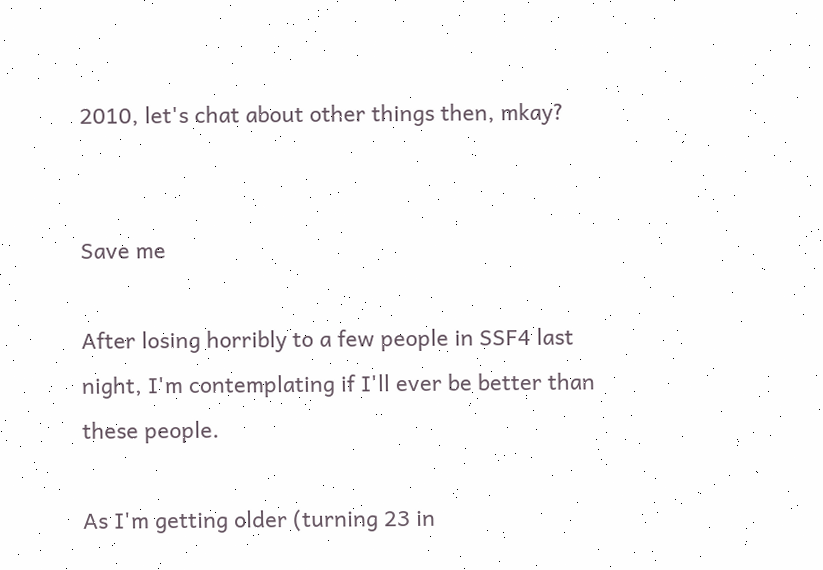2010, let's chat about other things then, mkay?


Save me

After losing horribly to a few people in SSF4 last night, I'm contemplating if I'll ever be better than these people.

As I'm getting older (turning 23 in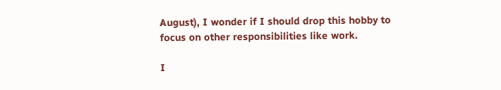August), I wonder if I should drop this hobby to focus on other responsibilities like work.

I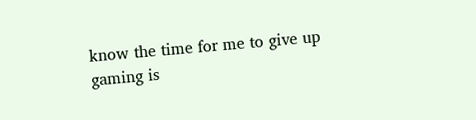know the time for me to give up gaming is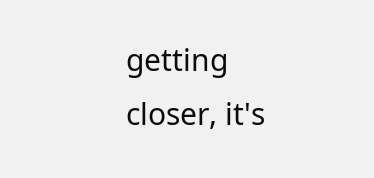getting closer, it's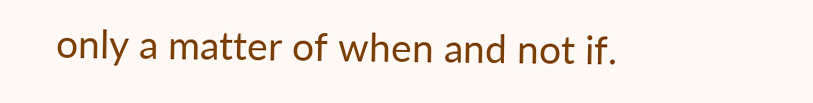only a matter of when and not if.